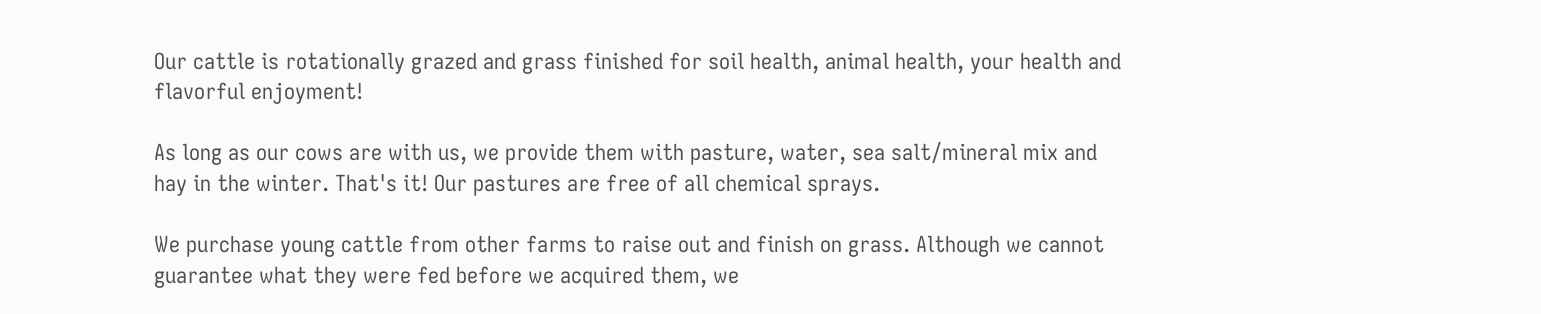Our cattle is rotationally grazed and grass finished for soil health, animal health, your health and flavorful enjoyment!

As long as our cows are with us, we provide them with pasture, water, sea salt/mineral mix and hay in the winter. That's it! Our pastures are free of all chemical sprays.

We purchase young cattle from other farms to raise out and finish on grass. Although we cannot  guarantee what they were fed before we acquired them, we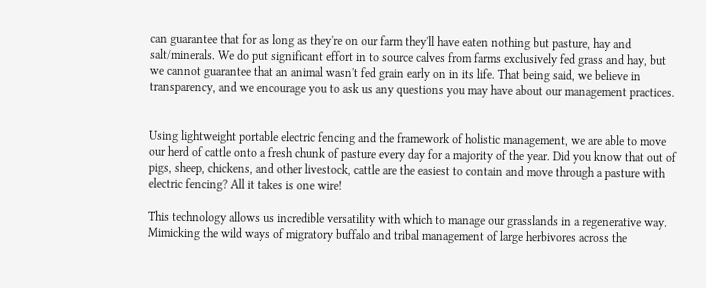can guarantee that for as long as they're on our farm they'll have eaten nothing but pasture, hay and salt/minerals. We do put significant effort in to source calves from farms exclusively fed grass and hay, but we cannot guarantee that an animal wasn't fed grain early on in its life. That being said, we believe in transparency, and we encourage you to ask us any questions you may have about our management practices.


Using lightweight portable electric fencing and the framework of holistic management, we are able to move our herd of cattle onto a fresh chunk of pasture every day for a majority of the year. Did you know that out of pigs, sheep, chickens, and other livestock, cattle are the easiest to contain and move through a pasture with electric fencing? All it takes is one wire!

This technology allows us incredible versatility with which to manage our grasslands in a regenerative way. Mimicking the wild ways of migratory buffalo and tribal management of large herbivores across the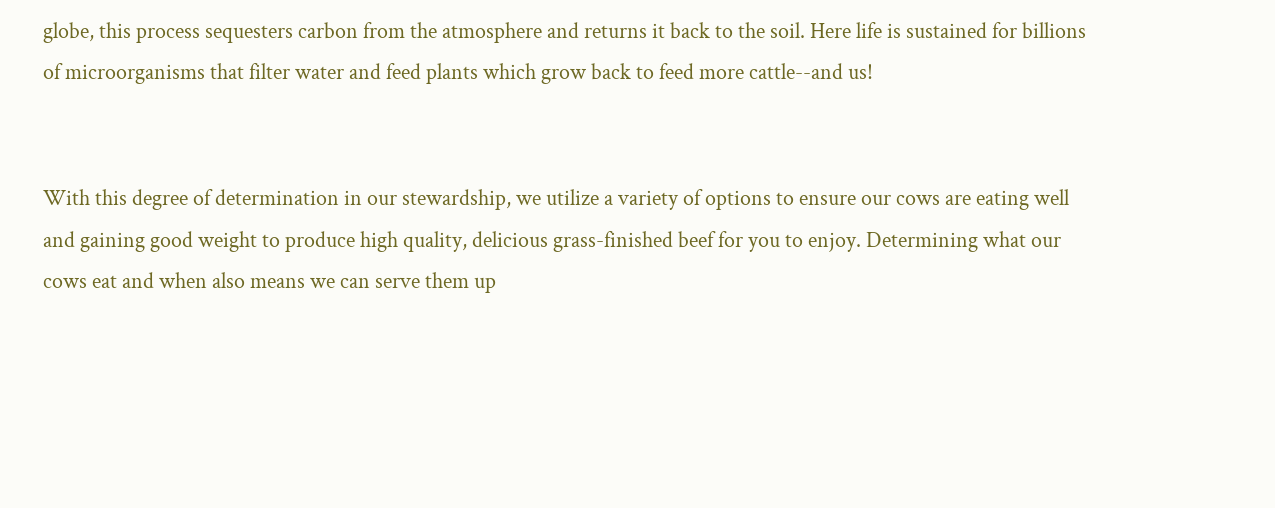globe, this process sequesters carbon from the atmosphere and returns it back to the soil. Here life is sustained for billions of microorganisms that filter water and feed plants which grow back to feed more cattle--and us!


With this degree of determination in our stewardship, we utilize a variety of options to ensure our cows are eating well and gaining good weight to produce high quality, delicious grass-finished beef for you to enjoy. Determining what our cows eat and when also means we can serve them up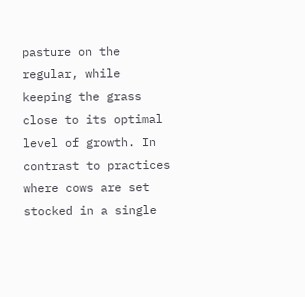pasture on the regular, while keeping the grass close to its optimal level of growth. In contrast to practices where cows are set stocked in a single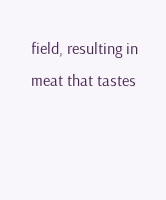field, resulting in meat that tastes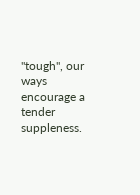"tough", our ways encourage a tender suppleness.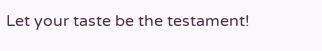Let your taste be the testament!